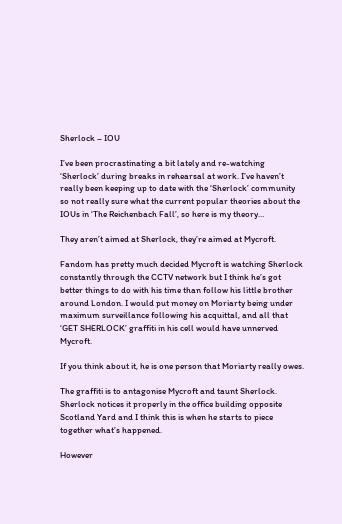Sherlock – IOU

I’ve been procrastinating a bit lately and re-watching ‘Sherlock’ during breaks in rehearsal at work. I’ve haven’t really been keeping up to date with the ‘Sherlock’ community so not really sure what the current popular theories about the IOUs in ‘The Reichenbach Fall’, so here is my theory…

They aren’t aimed at Sherlock, they’re aimed at Mycroft.

Fandom has pretty much decided Mycroft is watching Sherlock constantly through the CCTV network but I think he’s got better things to do with his time than follow his little brother around London. I would put money on Moriarty being under maximum surveillance following his acquittal, and all that ‘GET SHERLOCK’ graffiti in his cell would have unnerved Mycroft.

If you think about it, he is one person that Moriarty really owes.

The graffiti is to antagonise Mycroft and taunt Sherlock. Sherlock notices it properly in the office building opposite Scotland Yard and I think this is when he starts to piece together what’s happened.

However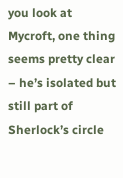you look at Mycroft, one thing seems pretty clear – he’s isolated but still part of Sherlock’s circle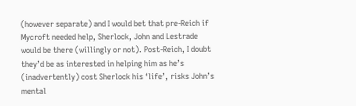(however separate) and I would bet that pre-Reich if Mycroft needed help, Sherlock, John and Lestrade would be there (willingly or not). Post-Reich, I doubt they’d be as interested in helping him as he’s (inadvertently) cost Sherlock his ‘life’, risks John’s mental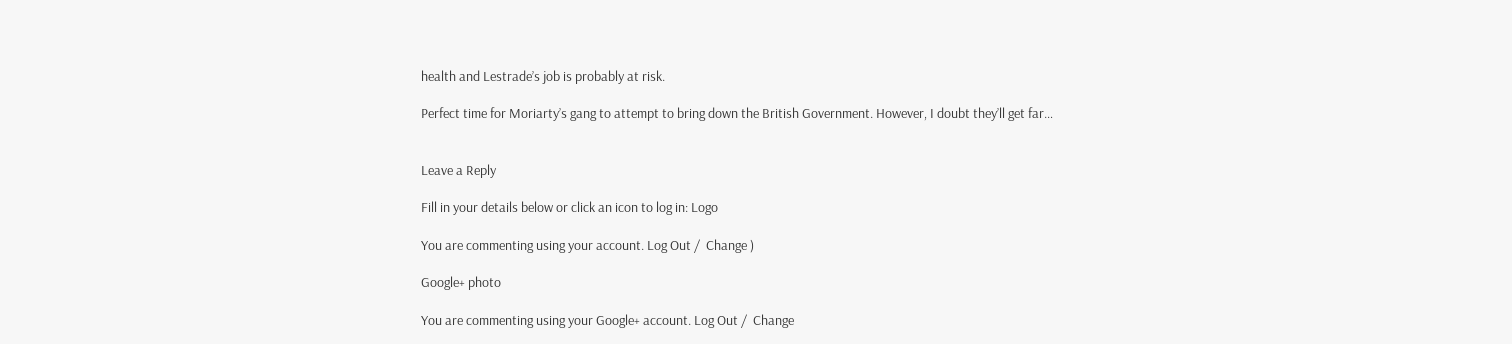health and Lestrade’s job is probably at risk.

Perfect time for Moriarty’s gang to attempt to bring down the British Government. However, I doubt they’ll get far…


Leave a Reply

Fill in your details below or click an icon to log in: Logo

You are commenting using your account. Log Out /  Change )

Google+ photo

You are commenting using your Google+ account. Log Out /  Change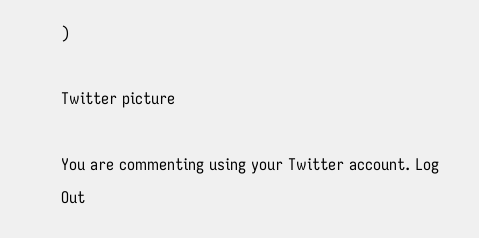)

Twitter picture

You are commenting using your Twitter account. Log Out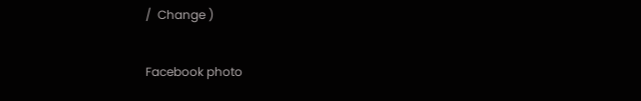/  Change )

Facebook photo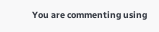You are commenting using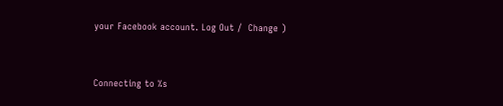your Facebook account. Log Out /  Change )


Connecting to %s